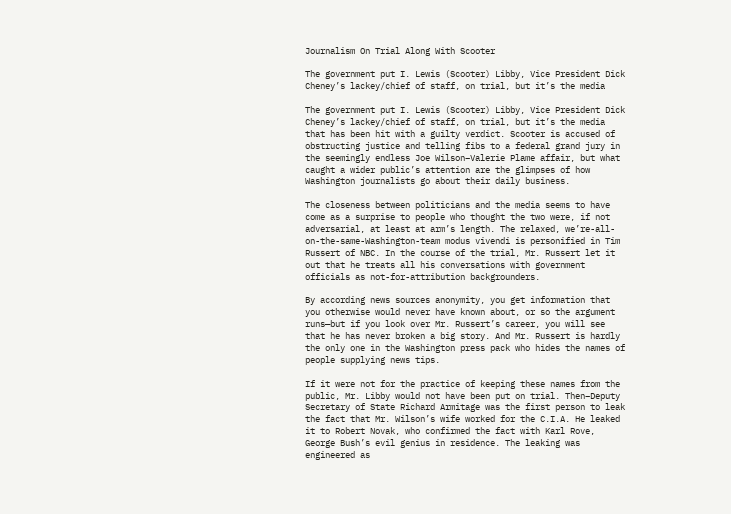Journalism On Trial Along With Scooter

The government put I. Lewis (Scooter) Libby, Vice President Dick Cheney’s lackey/chief of staff, on trial, but it’s the media

The government put I. Lewis (Scooter) Libby, Vice President Dick Cheney’s lackey/chief of staff, on trial, but it’s the media that has been hit with a guilty verdict. Scooter is accused of obstructing justice and telling fibs to a federal grand jury in the seemingly endless Joe Wilson–Valerie Plame affair, but what caught a wider public’s attention are the glimpses of how Washington journalists go about their daily business.

The closeness between politicians and the media seems to have come as a surprise to people who thought the two were, if not adversarial, at least at arm’s length. The relaxed, we’re-all-on-the-same-Washington-team modus vivendi is personified in Tim Russert of NBC. In the course of the trial, Mr. Russert let it out that he treats all his conversations with government officials as not-for-attribution backgrounders.

By according news sources anonymity, you get information that you otherwise would never have known about, or so the argument runs—but if you look over Mr. Russert’s career, you will see that he has never broken a big story. And Mr. Russert is hardly the only one in the Washington press pack who hides the names of people supplying news tips.

If it were not for the practice of keeping these names from the public, Mr. Libby would not have been put on trial. Then–Deputy Secretary of State Richard Armitage was the first person to leak the fact that Mr. Wilson’s wife worked for the C.I.A. He leaked it to Robert Novak, who confirmed the fact with Karl Rove, George Bush’s evil genius in residence. The leaking was engineered as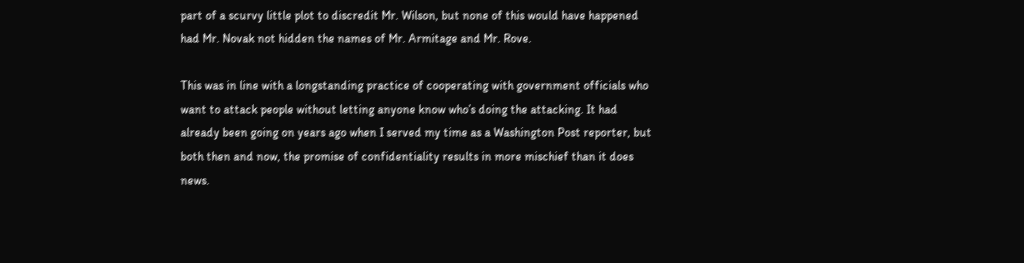part of a scurvy little plot to discredit Mr. Wilson, but none of this would have happened had Mr. Novak not hidden the names of Mr. Armitage and Mr. Rove.

This was in line with a longstanding practice of cooperating with government officials who want to attack people without letting anyone know who’s doing the attacking. It had already been going on years ago when I served my time as a Washington Post reporter, but both then and now, the promise of confidentiality results in more mischief than it does news.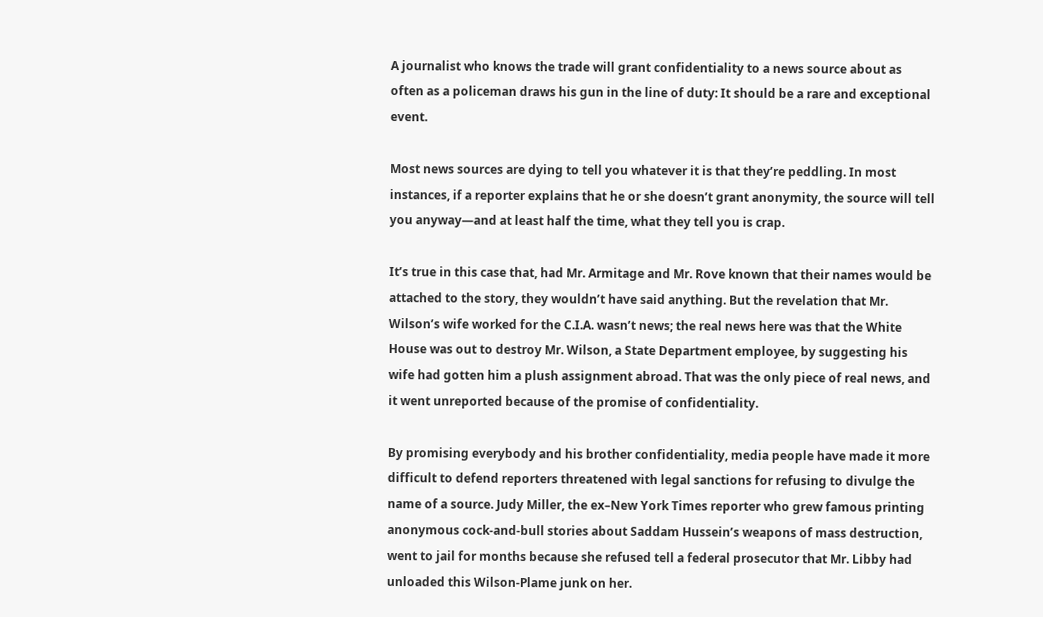A journalist who knows the trade will grant confidentiality to a news source about as often as a policeman draws his gun in the line of duty: It should be a rare and exceptional event.

Most news sources are dying to tell you whatever it is that they’re peddling. In most instances, if a reporter explains that he or she doesn’t grant anonymity, the source will tell you anyway—and at least half the time, what they tell you is crap.

It’s true in this case that, had Mr. Armitage and Mr. Rove known that their names would be attached to the story, they wouldn’t have said anything. But the revelation that Mr. Wilson’s wife worked for the C.I.A. wasn’t news; the real news here was that the White House was out to destroy Mr. Wilson, a State Department employee, by suggesting his wife had gotten him a plush assignment abroad. That was the only piece of real news, and it went unreported because of the promise of confidentiality.

By promising everybody and his brother confidentiality, media people have made it more difficult to defend reporters threatened with legal sanctions for refusing to divulge the name of a source. Judy Miller, the ex–New York Times reporter who grew famous printing anonymous cock-and-bull stories about Saddam Hussein’s weapons of mass destruction, went to jail for months because she refused tell a federal prosecutor that Mr. Libby had unloaded this Wilson-Plame junk on her.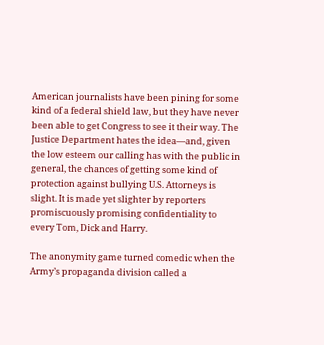American journalists have been pining for some kind of a federal shield law, but they have never been able to get Congress to see it their way. The Justice Department hates the idea—and, given the low esteem our calling has with the public in general, the chances of getting some kind of protection against bullying U.S. Attorneys is slight. It is made yet slighter by reporters promiscuously promising confidentiality to every Tom, Dick and Harry.

The anonymity game turned comedic when the Army’s propaganda division called a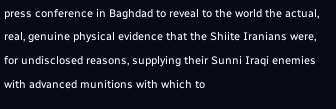press conference in Baghdad to reveal to the world the actual, real, genuine physical evidence that the Shiite Iranians were, for undisclosed reasons, supplying their Sunni Iraqi enemies with advanced munitions with which to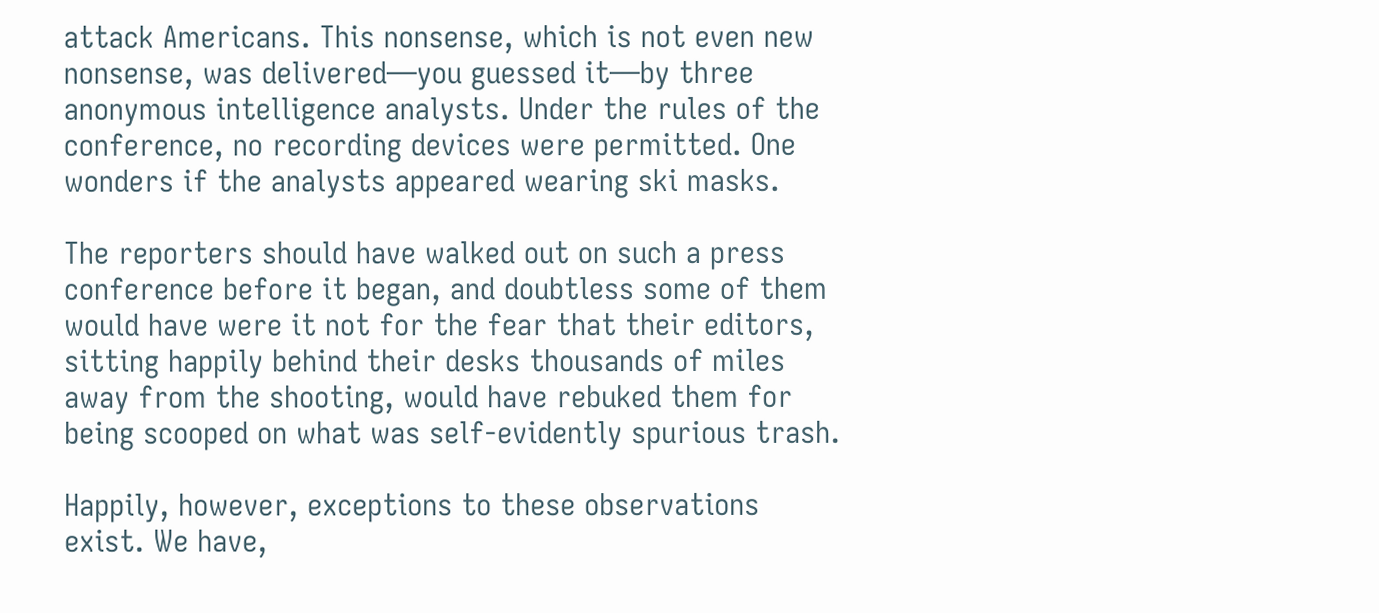attack Americans. This nonsense, which is not even new nonsense, was delivered—you guessed it—by three anonymous intelligence analysts. Under the rules of the conference, no recording devices were permitted. One wonders if the analysts appeared wearing ski masks.

The reporters should have walked out on such a press conference before it began, and doubtless some of them would have were it not for the fear that their editors, sitting happily behind their desks thousands of miles away from the shooting, would have rebuked them for being scooped on what was self-evidently spurious trash.

Happily, however, exceptions to these observations exist. We have,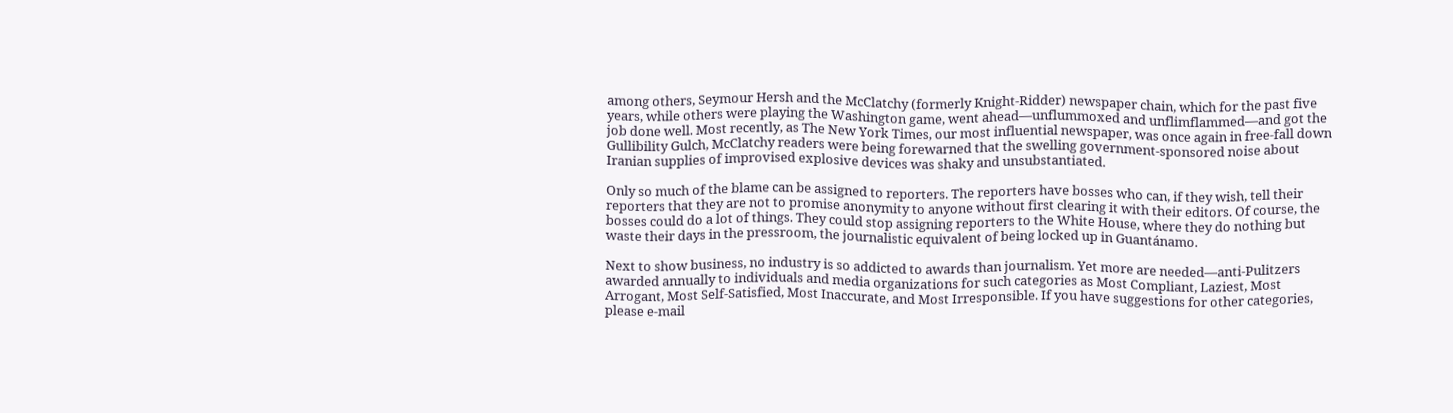among others, Seymour Hersh and the McClatchy (formerly Knight-Ridder) newspaper chain, which for the past five years, while others were playing the Washington game, went ahead—unflummoxed and unflimflammed—and got the job done well. Most recently, as The New York Times, our most influential newspaper, was once again in free-fall down Gullibility Gulch, McClatchy readers were being forewarned that the swelling government-sponsored noise about Iranian supplies of improvised explosive devices was shaky and unsubstantiated.

Only so much of the blame can be assigned to reporters. The reporters have bosses who can, if they wish, tell their reporters that they are not to promise anonymity to anyone without first clearing it with their editors. Of course, the bosses could do a lot of things. They could stop assigning reporters to the White House, where they do nothing but waste their days in the pressroom, the journalistic equivalent of being locked up in Guantánamo.

Next to show business, no industry is so addicted to awards than journalism. Yet more are needed—anti-Pulitzers awarded annually to individuals and media organizations for such categories as Most Compliant, Laziest, Most Arrogant, Most Self-Satisfied, Most Inaccurate, and Most Irresponsible. If you have suggestions for other categories, please e-mail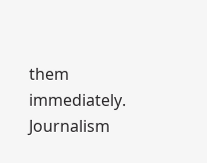them immediately. Journalism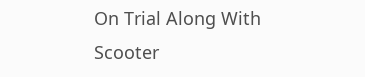On Trial Along With Scooter